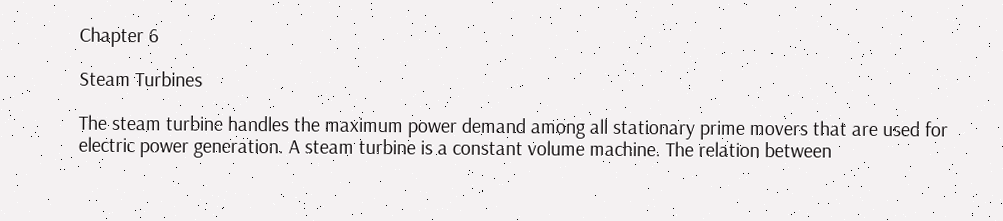Chapter 6

Steam Turbines

The steam turbine handles the maximum power demand among all stationary prime movers that are used for electric power generation. A steam turbine is a constant volume machine. The relation between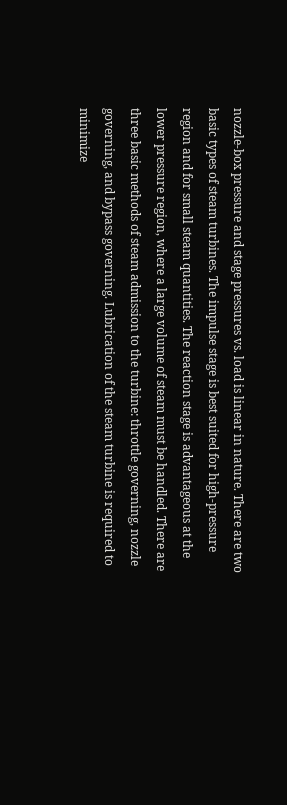nozzle-box pressure and stage pressures vs. load is linear in nature. There are two basic types of steam turbines. The impulse stage is best suited for high-pressure region and for small steam quantities. The reaction stage is advantageous at the lower pressure region, where a large volume of steam must be handled. There are three basic methods of steam admission to the turbine: throttle governing, nozzle governing, and bypass governing. Lubrication of the steam turbine is required to minimize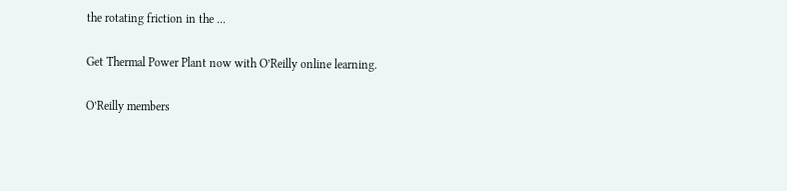the rotating friction in the ...

Get Thermal Power Plant now with O’Reilly online learning.

O’Reilly members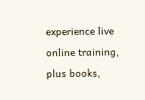experience live online training, plus books,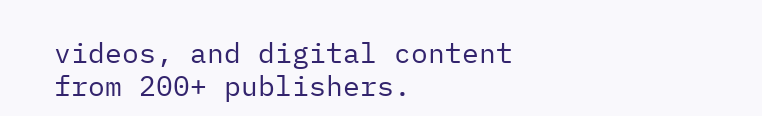videos, and digital content from 200+ publishers.